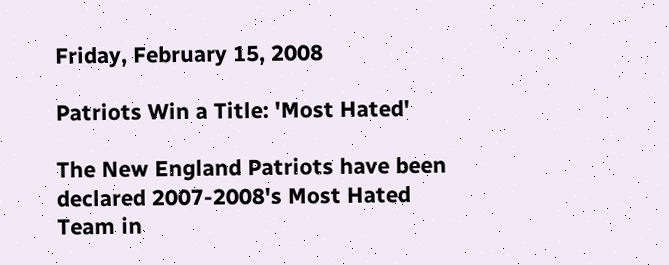Friday, February 15, 2008

Patriots Win a Title: 'Most Hated'

The New England Patriots have been declared 2007-2008's Most Hated Team in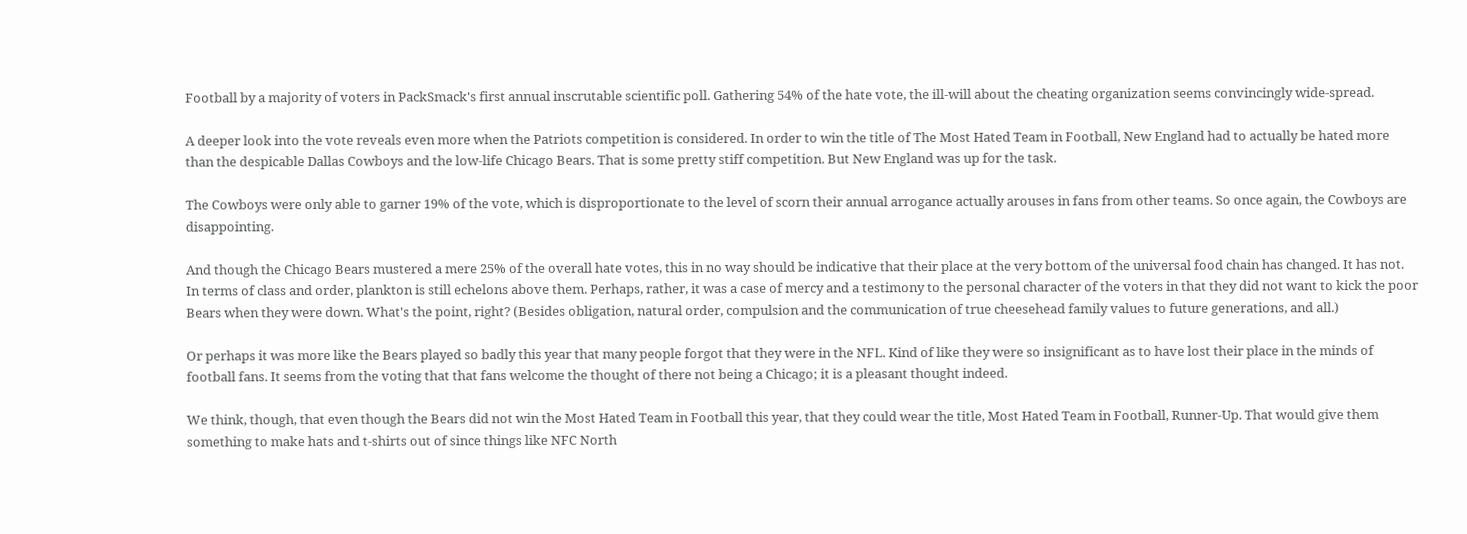Football by a majority of voters in PackSmack's first annual inscrutable scientific poll. Gathering 54% of the hate vote, the ill-will about the cheating organization seems convincingly wide-spread.

A deeper look into the vote reveals even more when the Patriots competition is considered. In order to win the title of The Most Hated Team in Football, New England had to actually be hated more than the despicable Dallas Cowboys and the low-life Chicago Bears. That is some pretty stiff competition. But New England was up for the task.

The Cowboys were only able to garner 19% of the vote, which is disproportionate to the level of scorn their annual arrogance actually arouses in fans from other teams. So once again, the Cowboys are disappointing.

And though the Chicago Bears mustered a mere 25% of the overall hate votes, this in no way should be indicative that their place at the very bottom of the universal food chain has changed. It has not. In terms of class and order, plankton is still echelons above them. Perhaps, rather, it was a case of mercy and a testimony to the personal character of the voters in that they did not want to kick the poor Bears when they were down. What's the point, right? (Besides obligation, natural order, compulsion and the communication of true cheesehead family values to future generations, and all.)

Or perhaps it was more like the Bears played so badly this year that many people forgot that they were in the NFL. Kind of like they were so insignificant as to have lost their place in the minds of football fans. It seems from the voting that that fans welcome the thought of there not being a Chicago; it is a pleasant thought indeed.

We think, though, that even though the Bears did not win the Most Hated Team in Football this year, that they could wear the title, Most Hated Team in Football, Runner-Up. That would give them something to make hats and t-shirts out of since things like NFC North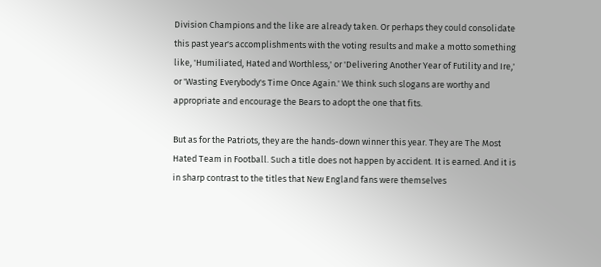Division Champions and the like are already taken. Or perhaps they could consolidate this past year's accomplishments with the voting results and make a motto something like, 'Humiliated, Hated and Worthless,' or 'Delivering Another Year of Futility and Ire,' or 'Wasting Everybody's Time Once Again.' We think such slogans are worthy and appropriate and encourage the Bears to adopt the one that fits.

But as for the Patriots, they are the hands-down winner this year. They are The Most Hated Team in Football. Such a title does not happen by accident. It is earned. And it is in sharp contrast to the titles that New England fans were themselves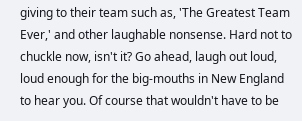giving to their team such as, 'The Greatest Team Ever,' and other laughable nonsense. Hard not to chuckle now, isn't it? Go ahead, laugh out loud, loud enough for the big-mouths in New England to hear you. Of course that wouldn't have to be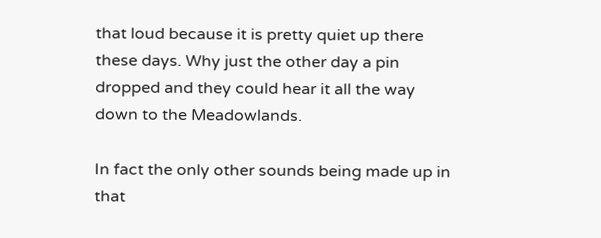that loud because it is pretty quiet up there these days. Why just the other day a pin dropped and they could hear it all the way down to the Meadowlands.

In fact the only other sounds being made up in that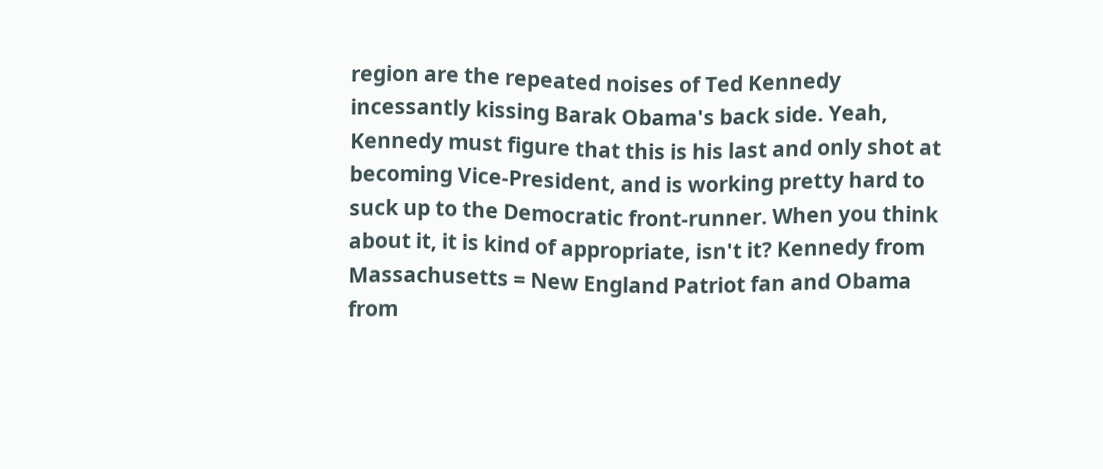region are the repeated noises of Ted Kennedy incessantly kissing Barak Obama's back side. Yeah, Kennedy must figure that this is his last and only shot at becoming Vice-President, and is working pretty hard to suck up to the Democratic front-runner. When you think about it, it is kind of appropriate, isn't it? Kennedy from Massachusetts = New England Patriot fan and Obama from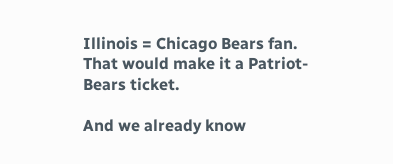Illinois = Chicago Bears fan. That would make it a Patriot-Bears ticket.

And we already know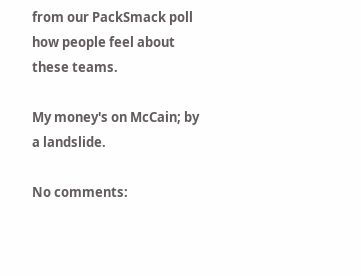from our PackSmack poll how people feel about these teams.

My money's on McCain; by a landslide.

No comments: